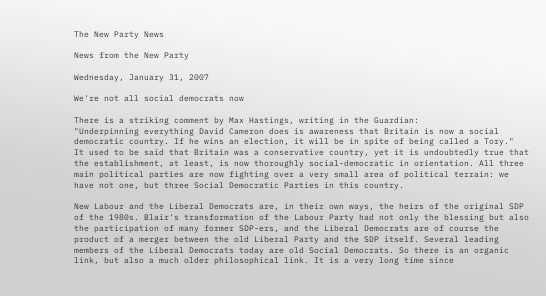The New Party News

News from the New Party

Wednesday, January 31, 2007

We're not all social democrats now

There is a striking comment by Max Hastings, writing in the Guardian:
"Underpinning everything David Cameron does is awareness that Britain is now a social democratic country. If he wins an election, it will be in spite of being called a Tory."
It used to be said that Britain was a conservative country, yet it is undoubtedly true that the establishment, at least, is now thoroughly social-democratic in orientation. All three main political parties are now fighting over a very small area of political terrain: we have not one, but three Social Democratic Parties in this country.

New Labour and the Liberal Democrats are, in their own ways, the heirs of the original SDP of the 1980s. Blair's transformation of the Labour Party had not only the blessing but also the participation of many former SDP-ers, and the Liberal Democrats are of course the product of a merger between the old Liberal Party and the SDP itself. Several leading members of the Liberal Democrats today are old Social Democrats. So there is an organic link, but also a much older philosophical link. It is a very long time since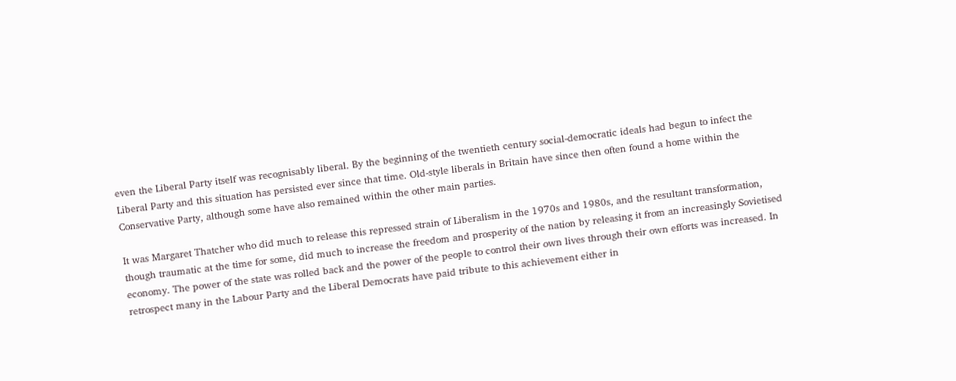even the Liberal Party itself was recognisably liberal. By the beginning of the twentieth century social-democratic ideals had begun to infect the Liberal Party and this situation has persisted ever since that time. Old-style liberals in Britain have since then often found a home within the Conservative Party, although some have also remained within the other main parties.

It was Margaret Thatcher who did much to release this repressed strain of Liberalism in the 1970s and 1980s, and the resultant transformation, though traumatic at the time for some, did much to increase the freedom and prosperity of the nation by releasing it from an increasingly Sovietised economy. The power of the state was rolled back and the power of the people to control their own lives through their own efforts was increased. In retrospect many in the Labour Party and the Liberal Democrats have paid tribute to this achievement either in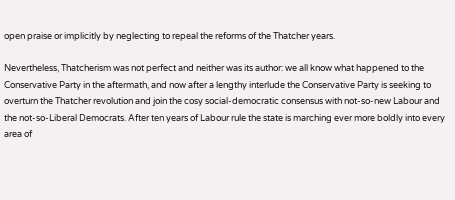open praise or implicitly by neglecting to repeal the reforms of the Thatcher years.

Nevertheless, Thatcherism was not perfect and neither was its author: we all know what happened to the Conservative Party in the aftermath, and now after a lengthy interlude the Conservative Party is seeking to overturn the Thatcher revolution and join the cosy social-democratic consensus with not-so-new Labour and the not-so-Liberal Democrats. After ten years of Labour rule the state is marching ever more boldly into every area of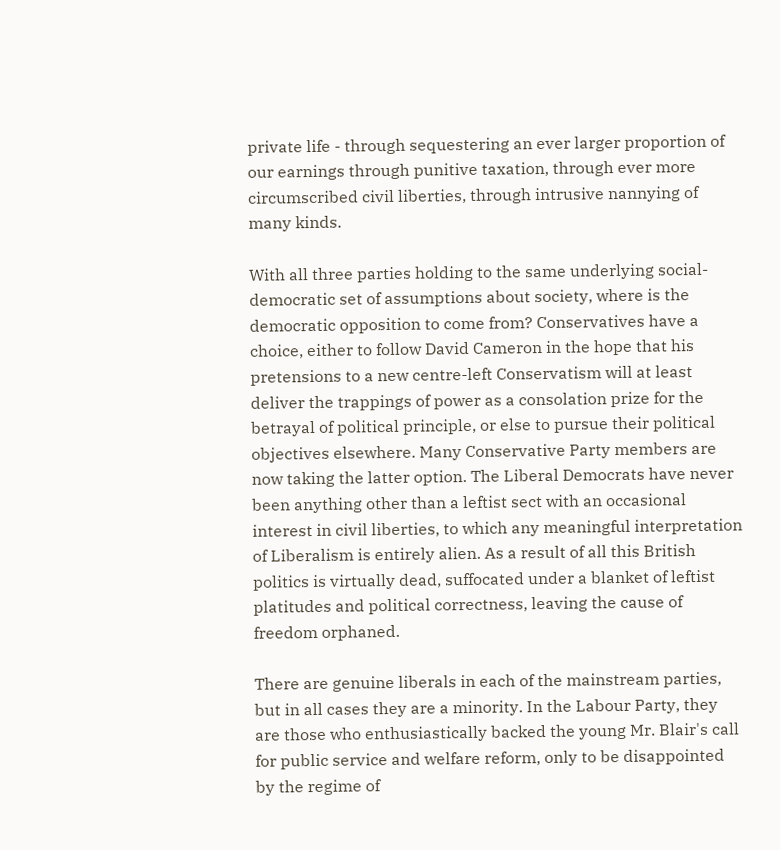private life - through sequestering an ever larger proportion of our earnings through punitive taxation, through ever more circumscribed civil liberties, through intrusive nannying of many kinds.

With all three parties holding to the same underlying social-democratic set of assumptions about society, where is the democratic opposition to come from? Conservatives have a choice, either to follow David Cameron in the hope that his pretensions to a new centre-left Conservatism will at least deliver the trappings of power as a consolation prize for the betrayal of political principle, or else to pursue their political objectives elsewhere. Many Conservative Party members are now taking the latter option. The Liberal Democrats have never been anything other than a leftist sect with an occasional interest in civil liberties, to which any meaningful interpretation of Liberalism is entirely alien. As a result of all this British politics is virtually dead, suffocated under a blanket of leftist platitudes and political correctness, leaving the cause of freedom orphaned.

There are genuine liberals in each of the mainstream parties, but in all cases they are a minority. In the Labour Party, they are those who enthusiastically backed the young Mr. Blair's call for public service and welfare reform, only to be disappointed by the regime of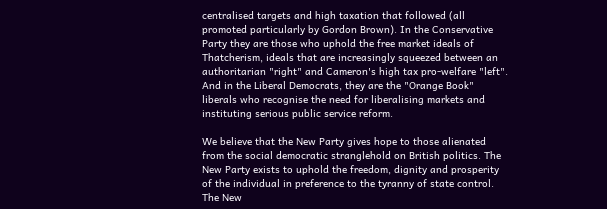centralised targets and high taxation that followed (all promoted particularly by Gordon Brown). In the Conservative Party they are those who uphold the free market ideals of Thatcherism, ideals that are increasingly squeezed between an authoritarian "right" and Cameron's high tax pro-welfare "left". And in the Liberal Democrats, they are the "Orange Book" liberals who recognise the need for liberalising markets and instituting serious public service reform.

We believe that the New Party gives hope to those alienated from the social democratic stranglehold on British politics. The New Party exists to uphold the freedom, dignity and prosperity of the individual in preference to the tyranny of state control. The New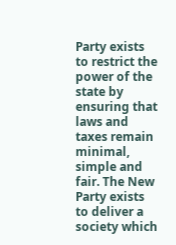Party exists to restrict the power of the state by ensuring that laws and taxes remain minimal, simple and fair. The New Party exists to deliver a society which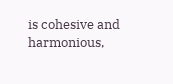is cohesive and harmonious,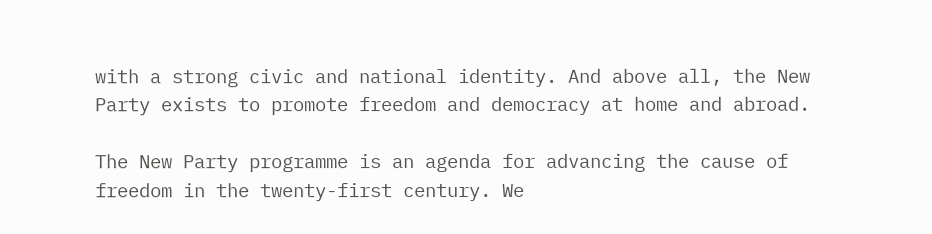with a strong civic and national identity. And above all, the New Party exists to promote freedom and democracy at home and abroad.

The New Party programme is an agenda for advancing the cause of freedom in the twenty-first century. We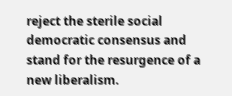reject the sterile social democratic consensus and stand for the resurgence of a new liberalism.